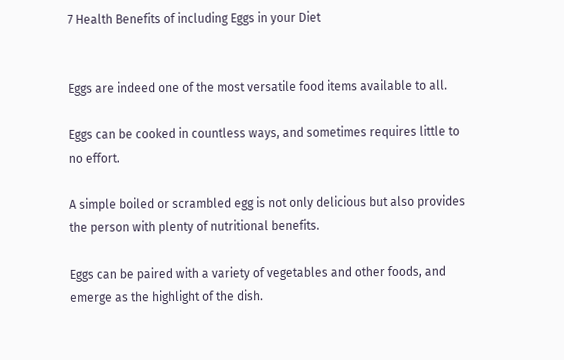7 Health Benefits of including Eggs in your Diet


Eggs are indeed one of the most versatile food items available to all.

Eggs can be cooked in countless ways, and sometimes requires little to no effort.

A simple boiled or scrambled egg is not only delicious but also provides the person with plenty of nutritional benefits.

Eggs can be paired with a variety of vegetables and other foods, and emerge as the highlight of the dish.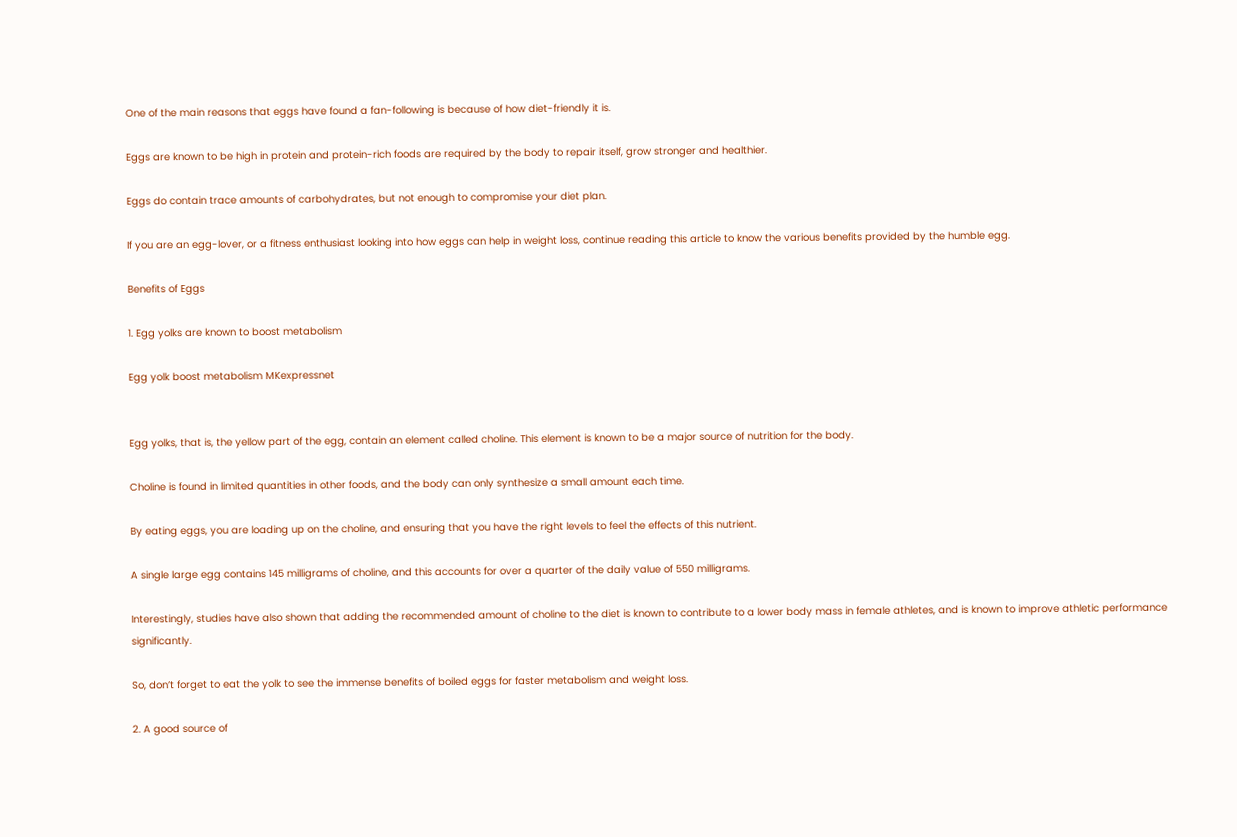One of the main reasons that eggs have found a fan-following is because of how diet-friendly it is.

Eggs are known to be high in protein and protein-rich foods are required by the body to repair itself, grow stronger and healthier.

Eggs do contain trace amounts of carbohydrates, but not enough to compromise your diet plan.

If you are an egg-lover, or a fitness enthusiast looking into how eggs can help in weight loss, continue reading this article to know the various benefits provided by the humble egg.

Benefits of Eggs

1. Egg yolks are known to boost metabolism

Egg yolk boost metabolism MKexpressnet


Egg yolks, that is, the yellow part of the egg, contain an element called choline. This element is known to be a major source of nutrition for the body.

Choline is found in limited quantities in other foods, and the body can only synthesize a small amount each time.

By eating eggs, you are loading up on the choline, and ensuring that you have the right levels to feel the effects of this nutrient.

A single large egg contains 145 milligrams of choline, and this accounts for over a quarter of the daily value of 550 milligrams.

Interestingly, studies have also shown that adding the recommended amount of choline to the diet is known to contribute to a lower body mass in female athletes, and is known to improve athletic performance significantly.

So, don’t forget to eat the yolk to see the immense benefits of boiled eggs for faster metabolism and weight loss.

2. A good source of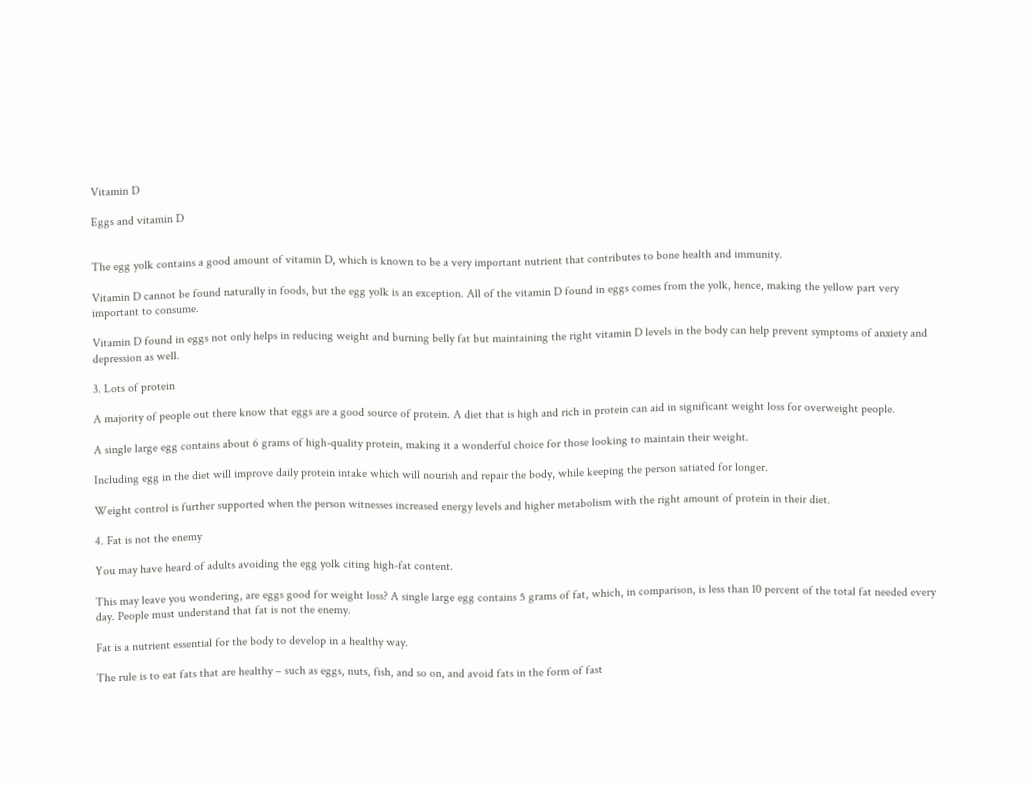Vitamin D

Eggs and vitamin D


The egg yolk contains a good amount of vitamin D, which is known to be a very important nutrient that contributes to bone health and immunity.

Vitamin D cannot be found naturally in foods, but the egg yolk is an exception. All of the vitamin D found in eggs comes from the yolk, hence, making the yellow part very important to consume.

Vitamin D found in eggs not only helps in reducing weight and burning belly fat but maintaining the right vitamin D levels in the body can help prevent symptoms of anxiety and depression as well.

3. Lots of protein

A majority of people out there know that eggs are a good source of protein. A diet that is high and rich in protein can aid in significant weight loss for overweight people.

A single large egg contains about 6 grams of high-quality protein, making it a wonderful choice for those looking to maintain their weight.

Including egg in the diet will improve daily protein intake which will nourish and repair the body, while keeping the person satiated for longer.

Weight control is further supported when the person witnesses increased energy levels and higher metabolism with the right amount of protein in their diet.

4. Fat is not the enemy

You may have heard of adults avoiding the egg yolk citing high-fat content.

This may leave you wondering, are eggs good for weight loss? A single large egg contains 5 grams of fat, which, in comparison, is less than 10 percent of the total fat needed every day. People must understand that fat is not the enemy.

Fat is a nutrient essential for the body to develop in a healthy way.

The rule is to eat fats that are healthy – such as eggs, nuts, fish, and so on, and avoid fats in the form of fast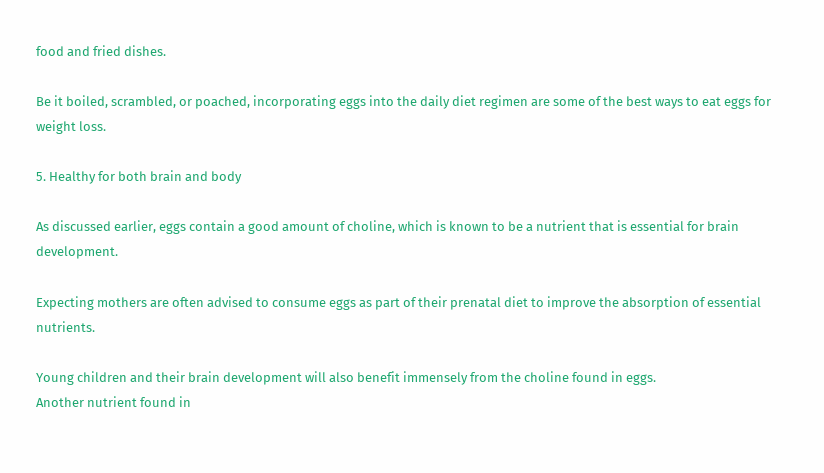food and fried dishes.

Be it boiled, scrambled, or poached, incorporating eggs into the daily diet regimen are some of the best ways to eat eggs for weight loss.

5. Healthy for both brain and body

As discussed earlier, eggs contain a good amount of choline, which is known to be a nutrient that is essential for brain development.

Expecting mothers are often advised to consume eggs as part of their prenatal diet to improve the absorption of essential nutrients.

Young children and their brain development will also benefit immensely from the choline found in eggs.
Another nutrient found in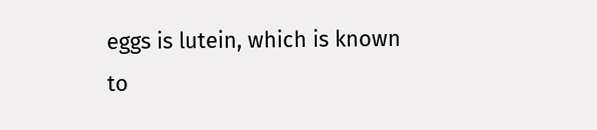eggs is lutein, which is known to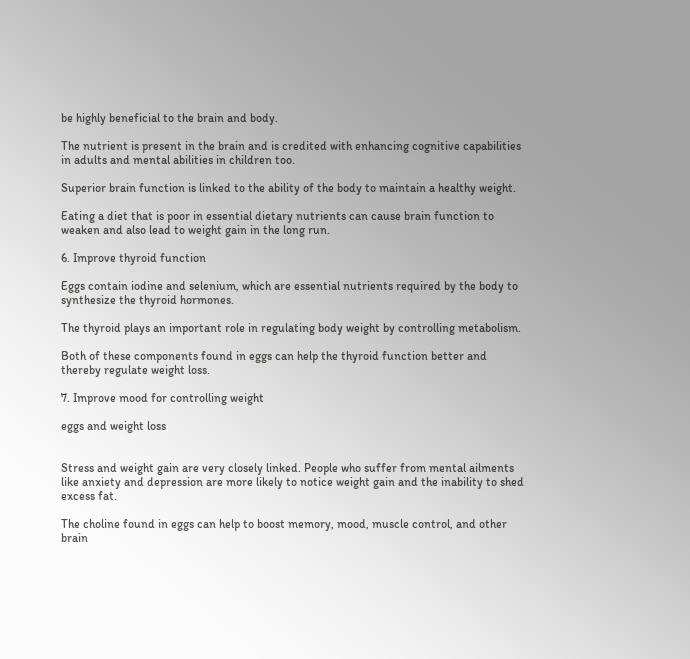be highly beneficial to the brain and body.

The nutrient is present in the brain and is credited with enhancing cognitive capabilities in adults and mental abilities in children too.

Superior brain function is linked to the ability of the body to maintain a healthy weight.

Eating a diet that is poor in essential dietary nutrients can cause brain function to weaken and also lead to weight gain in the long run.

6. Improve thyroid function

Eggs contain iodine and selenium, which are essential nutrients required by the body to synthesize the thyroid hormones.

The thyroid plays an important role in regulating body weight by controlling metabolism.

Both of these components found in eggs can help the thyroid function better and thereby regulate weight loss.

7. Improve mood for controlling weight

eggs and weight loss


Stress and weight gain are very closely linked. People who suffer from mental ailments like anxiety and depression are more likely to notice weight gain and the inability to shed excess fat.

The choline found in eggs can help to boost memory, mood, muscle control, and other brain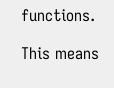functions.

This means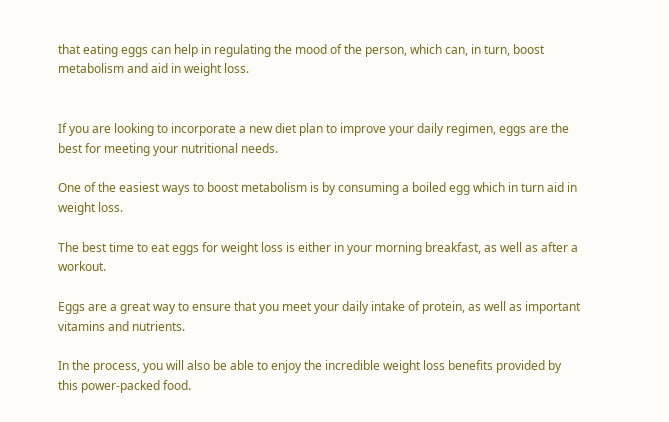that eating eggs can help in regulating the mood of the person, which can, in turn, boost metabolism and aid in weight loss.


If you are looking to incorporate a new diet plan to improve your daily regimen, eggs are the best for meeting your nutritional needs.

One of the easiest ways to boost metabolism is by consuming a boiled egg which in turn aid in weight loss.

The best time to eat eggs for weight loss is either in your morning breakfast, as well as after a workout.

Eggs are a great way to ensure that you meet your daily intake of protein, as well as important vitamins and nutrients.

In the process, you will also be able to enjoy the incredible weight loss benefits provided by this power-packed food.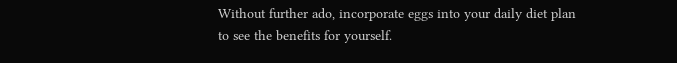Without further ado, incorporate eggs into your daily diet plan to see the benefits for yourself.